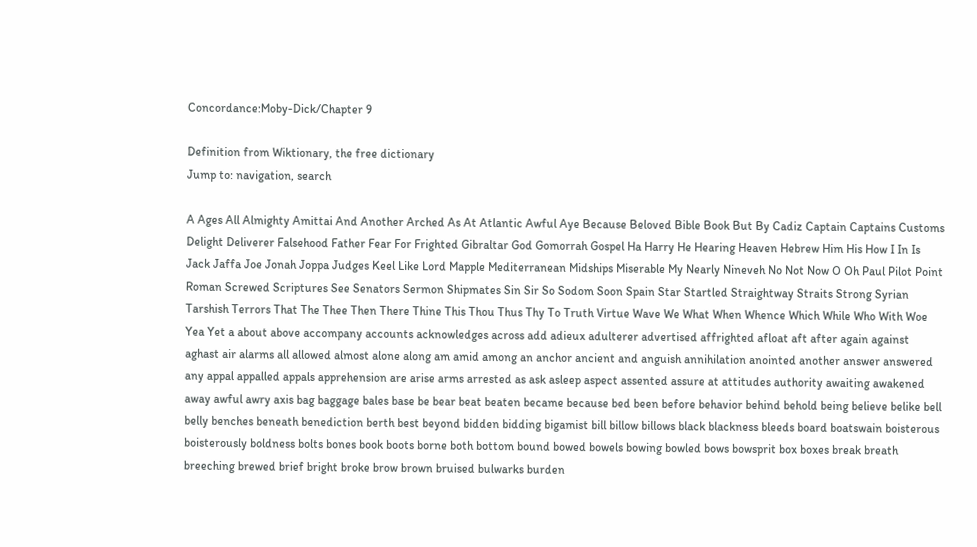Concordance:Moby-Dick/Chapter 9

Definition from Wiktionary, the free dictionary
Jump to: navigation, search

A Ages All Almighty Amittai And Another Arched As At Atlantic Awful Aye Because Beloved Bible Book But By Cadiz Captain Captains Customs Delight Deliverer Falsehood Father Fear For Frighted Gibraltar God Gomorrah Gospel Ha Harry He Hearing Heaven Hebrew Him His How I In Is Jack Jaffa Joe Jonah Joppa Judges Keel Like Lord Mapple Mediterranean Midships Miserable My Nearly Nineveh No Not Now O Oh Paul Pilot Point Roman Screwed Scriptures See Senators Sermon Shipmates Sin Sir So Sodom Soon Spain Star Startled Straightway Straits Strong Syrian Tarshish Terrors That The Thee Then There Thine This Thou Thus Thy To Truth Virtue Wave We What When Whence Which While Who With Woe Yea Yet a about above accompany accounts acknowledges across add adieux adulterer advertised affrighted afloat aft after again against aghast air alarms all allowed almost alone along am amid among an anchor ancient and anguish annihilation anointed another answer answered any appal appalled appals apprehension are arise arms arrested as ask asleep aspect assented assure at attitudes authority awaiting awakened away awful awry axis bag baggage bales base be bear beat beaten became because bed been before behavior behind behold being believe belike bell belly benches beneath benediction berth best beyond bidden bidding bigamist bill billow billows black blackness bleeds board boatswain boisterous boisterously boldness bolts bones book boots borne both bottom bound bowed bowels bowing bowled bows bowsprit box boxes break breath breeching brewed brief bright broke brow brown bruised bulwarks burden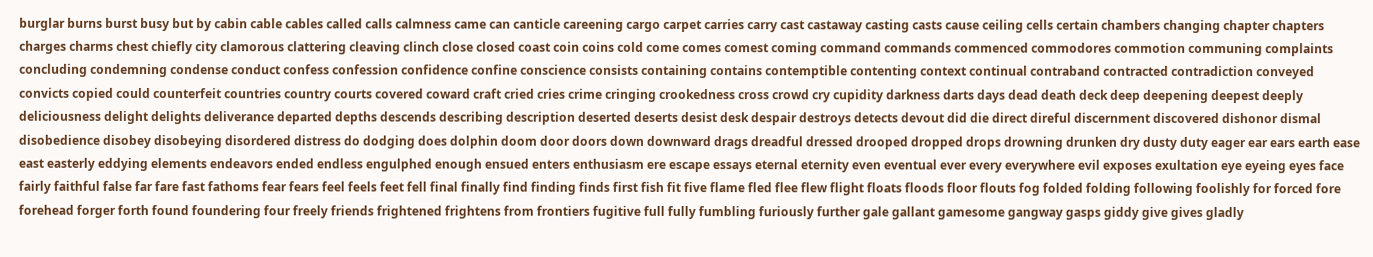burglar burns burst busy but by cabin cable cables called calls calmness came can canticle careening cargo carpet carries carry cast castaway casting casts cause ceiling cells certain chambers changing chapter chapters charges charms chest chiefly city clamorous clattering cleaving clinch close closed coast coin coins cold come comes comest coming command commands commenced commodores commotion communing complaints concluding condemning condense conduct confess confession confidence confine conscience consists containing contains contemptible contenting context continual contraband contracted contradiction conveyed convicts copied could counterfeit countries country courts covered coward craft cried cries crime cringing crookedness cross crowd cry cupidity darkness darts days dead death deck deep deepening deepest deeply deliciousness delight delights deliverance departed depths descends describing description deserted deserts desist desk despair destroys detects devout did die direct direful discernment discovered dishonor dismal disobedience disobey disobeying disordered distress do dodging does dolphin doom door doors down downward drags dreadful dressed drooped dropped drops drowning drunken dry dusty duty eager ear ears earth ease east easterly eddying elements endeavors ended endless engulphed enough ensued enters enthusiasm ere escape essays eternal eternity even eventual ever every everywhere evil exposes exultation eye eyeing eyes face fairly faithful false far fare fast fathoms fear fears feel feels feet fell final finally find finding finds first fish fit five flame fled flee flew flight floats floods floor flouts fog folded folding following foolishly for forced fore forehead forger forth found foundering four freely friends frightened frightens from frontiers fugitive full fully fumbling furiously further gale gallant gamesome gangway gasps giddy give gives gladly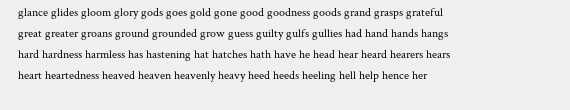glance glides gloom glory gods goes gold gone good goodness goods grand grasps grateful great greater groans ground grounded grow guess guilty gulfs gullies had hand hands hangs hard hardness harmless has hastening hat hatches hath have he head hear heard hearers hears heart heartedness heaved heaven heavenly heavy heed heeds heeling hell help hence her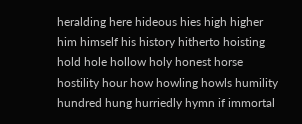heralding here hideous hies high higher him himself his history hitherto hoisting hold hole hollow holy honest horse hostility hour how howling howls humility hundred hung hurriedly hymn if immortal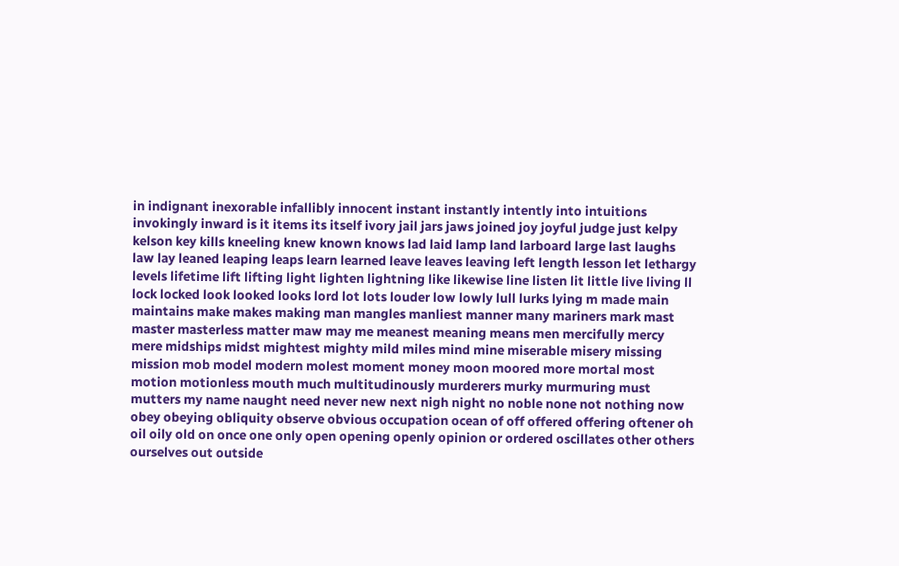in indignant inexorable infallibly innocent instant instantly intently into intuitions invokingly inward is it items its itself ivory jail jars jaws joined joy joyful judge just kelpy kelson key kills kneeling knew known knows lad laid lamp land larboard large last laughs law lay leaned leaping leaps learn learned leave leaves leaving left length lesson let lethargy levels lifetime lift lifting light lighten lightning like likewise line listen lit little live living ll lock locked look looked looks lord lot lots louder low lowly lull lurks lying m made main maintains make makes making man mangles manliest manner many mariners mark mast master masterless matter maw may me meanest meaning means men mercifully mercy mere midships midst mightest mighty mild miles mind mine miserable misery missing mission mob model modern molest moment money moon moored more mortal most motion motionless mouth much multitudinously murderers murky murmuring must mutters my name naught need never new next nigh night no noble none not nothing now obey obeying obliquity observe obvious occupation ocean of off offered offering oftener oh oil oily old on once one only open opening openly opinion or ordered oscillates other others ourselves out outside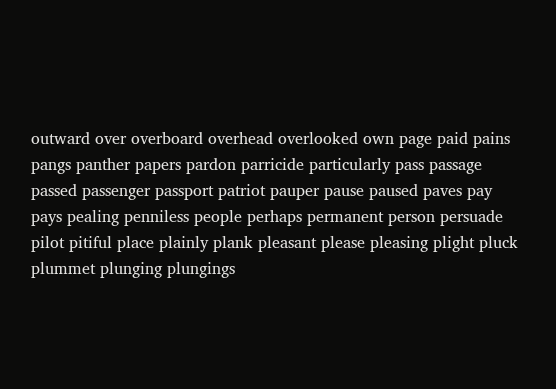outward over overboard overhead overlooked own page paid pains pangs panther papers pardon parricide particularly pass passage passed passenger passport patriot pauper pause paused paves pay pays pealing penniless people perhaps permanent person persuade pilot pitiful place plainly plank pleasant please pleasing plight pluck plummet plunging plungings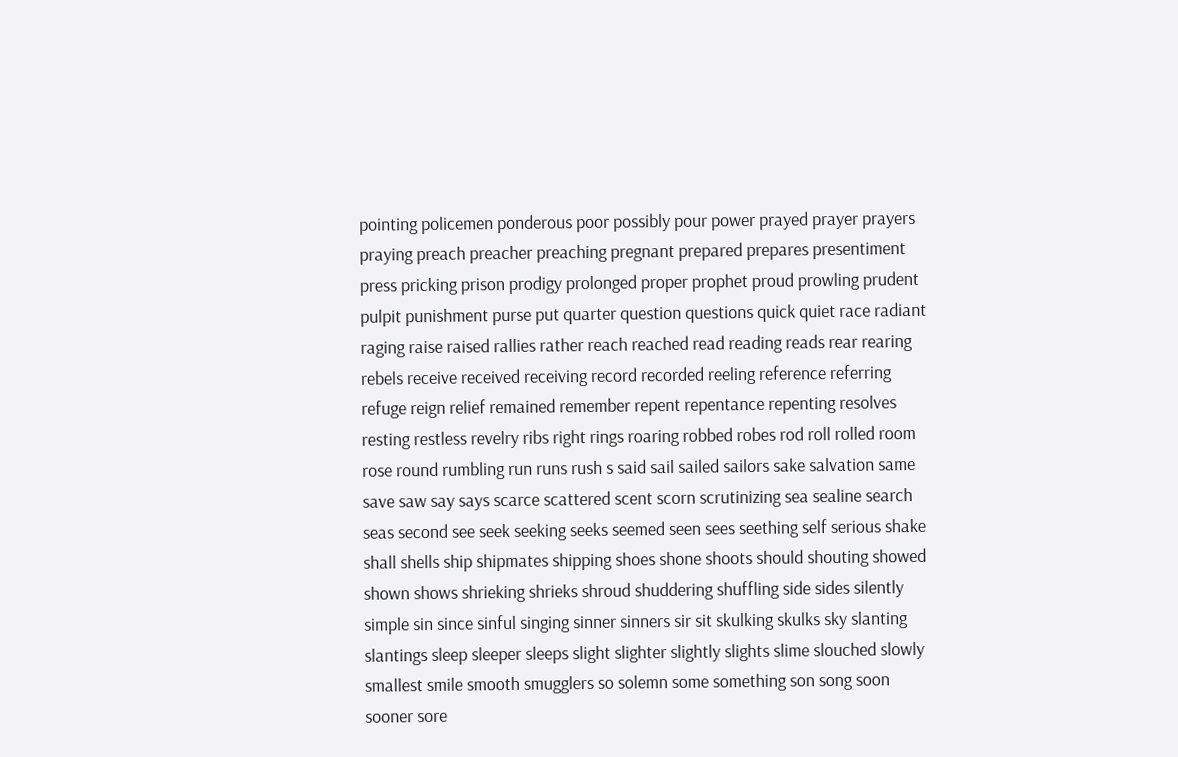pointing policemen ponderous poor possibly pour power prayed prayer prayers praying preach preacher preaching pregnant prepared prepares presentiment press pricking prison prodigy prolonged proper prophet proud prowling prudent pulpit punishment purse put quarter question questions quick quiet race radiant raging raise raised rallies rather reach reached read reading reads rear rearing rebels receive received receiving record recorded reeling reference referring refuge reign relief remained remember repent repentance repenting resolves resting restless revelry ribs right rings roaring robbed robes rod roll rolled room rose round rumbling run runs rush s said sail sailed sailors sake salvation same save saw say says scarce scattered scent scorn scrutinizing sea sealine search seas second see seek seeking seeks seemed seen sees seething self serious shake shall shells ship shipmates shipping shoes shone shoots should shouting showed shown shows shrieking shrieks shroud shuddering shuffling side sides silently simple sin since sinful singing sinner sinners sir sit skulking skulks sky slanting slantings sleep sleeper sleeps slight slighter slightly slights slime slouched slowly smallest smile smooth smugglers so solemn some something son song soon sooner sore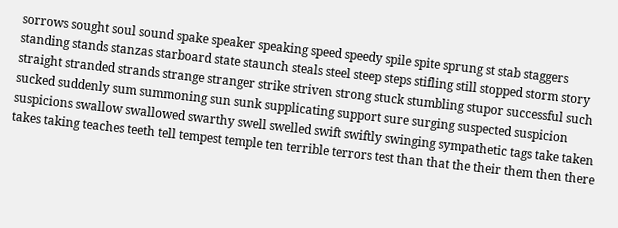sorrows sought soul sound spake speaker speaking speed speedy spile spite sprung st stab staggers standing stands stanzas starboard state staunch steals steel steep steps stifling still stopped storm story straight stranded strands strange stranger strike striven strong stuck stumbling stupor successful such sucked suddenly sum summoning sun sunk supplicating support sure surging suspected suspicion suspicions swallow swallowed swarthy swell swelled swift swiftly swinging sympathetic tags take taken takes taking teaches teeth tell tempest temple ten terrible terrors test than that the their them then there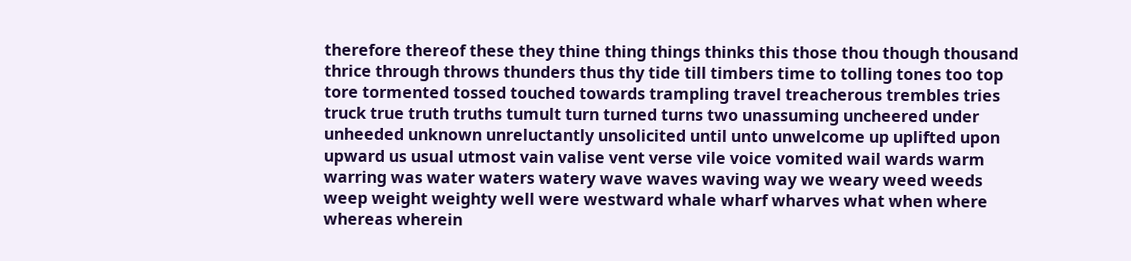therefore thereof these they thine thing things thinks this those thou though thousand thrice through throws thunders thus thy tide till timbers time to tolling tones too top tore tormented tossed touched towards trampling travel treacherous trembles tries truck true truth truths tumult turn turned turns two unassuming uncheered under unheeded unknown unreluctantly unsolicited until unto unwelcome up uplifted upon upward us usual utmost vain valise vent verse vile voice vomited wail wards warm warring was water waters watery wave waves waving way we weary weed weeds weep weight weighty well were westward whale wharf wharves what when where whereas wherein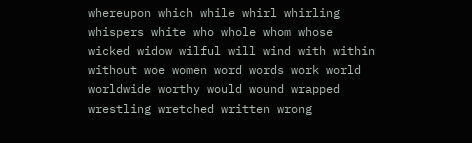whereupon which while whirl whirling whispers white who whole whom whose wicked widow wilful will wind with within without woe women word words work world worldwide worthy would wound wrapped wrestling wretched written wrong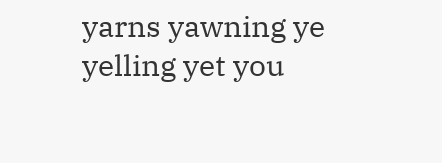yarns yawning ye yelling yet you